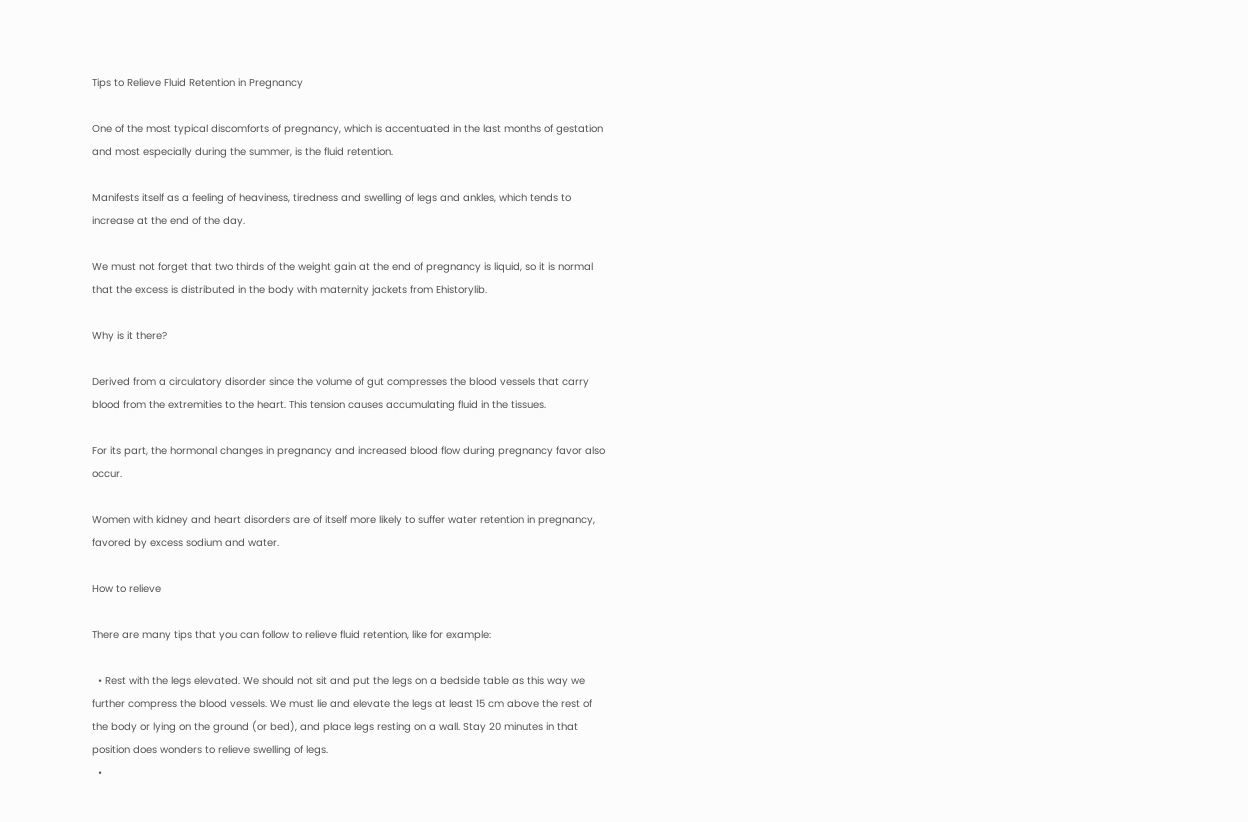Tips to Relieve Fluid Retention in Pregnancy

One of the most typical discomforts of pregnancy, which is accentuated in the last months of gestation and most especially during the summer, is the fluid retention.

Manifests itself as a feeling of heaviness, tiredness and swelling of legs and ankles, which tends to increase at the end of the day.

We must not forget that two thirds of the weight gain at the end of pregnancy is liquid, so it is normal that the excess is distributed in the body with maternity jackets from Ehistorylib.

Why is it there?

Derived from a circulatory disorder since the volume of gut compresses the blood vessels that carry blood from the extremities to the heart. This tension causes accumulating fluid in the tissues.

For its part, the hormonal changes in pregnancy and increased blood flow during pregnancy favor also occur.

Women with kidney and heart disorders are of itself more likely to suffer water retention in pregnancy, favored by excess sodium and water.

How to relieve

There are many tips that you can follow to relieve fluid retention, like for example:

  • Rest with the legs elevated. We should not sit and put the legs on a bedside table as this way we further compress the blood vessels. We must lie and elevate the legs at least 15 cm above the rest of the body or lying on the ground (or bed), and place legs resting on a wall. Stay 20 minutes in that position does wonders to relieve swelling of legs.
  •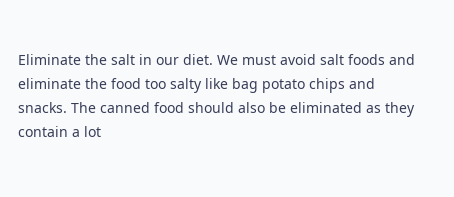Eliminate the salt in our diet. We must avoid salt foods and eliminate the food too salty like bag potato chips and snacks. The canned food should also be eliminated as they contain a lot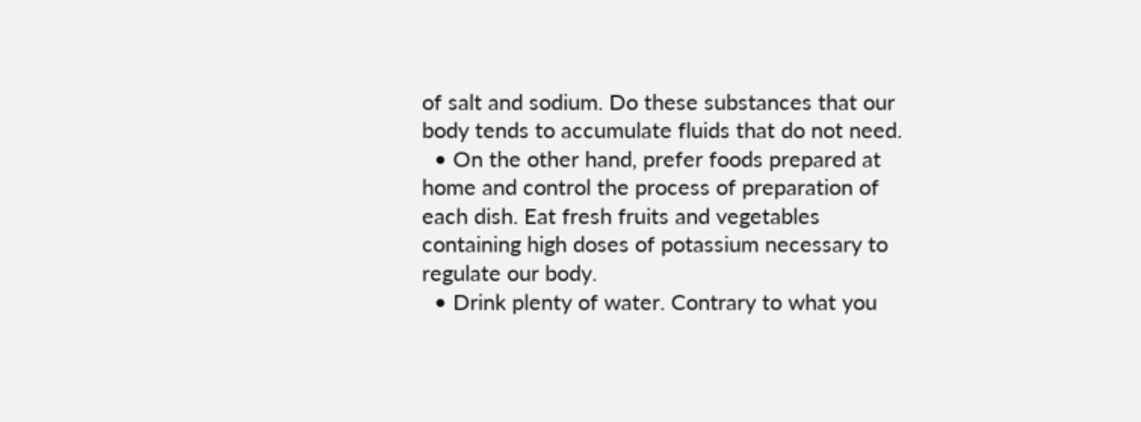of salt and sodium. Do these substances that our body tends to accumulate fluids that do not need.
  • On the other hand, prefer foods prepared at home and control the process of preparation of each dish. Eat fresh fruits and vegetables containing high doses of potassium necessary to regulate our body.
  • Drink plenty of water. Contrary to what you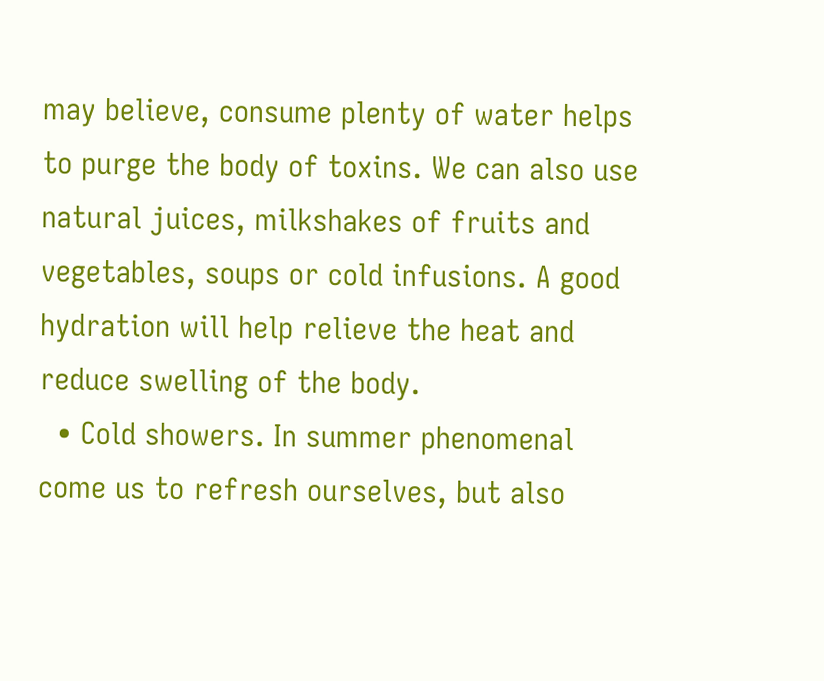may believe, consume plenty of water helps to purge the body of toxins. We can also use natural juices, milkshakes of fruits and vegetables, soups or cold infusions. A good hydration will help relieve the heat and reduce swelling of the body.
  • Cold showers. In summer phenomenal come us to refresh ourselves, but also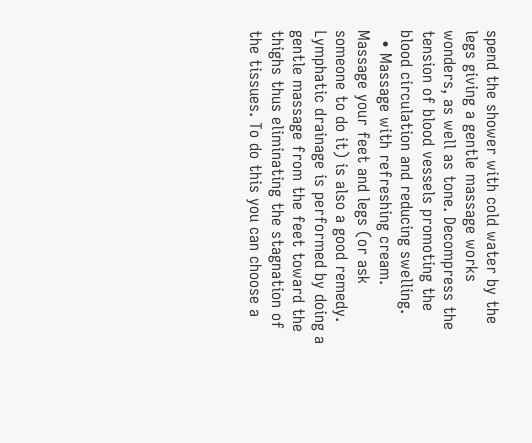spend the shower with cold water by the legs giving a gentle massage works wonders, as well as tone. Decompress the tension of blood vessels promoting the blood circulation and reducing swelling.
  • Massage with refreshing cream. Massage your feet and legs (or ask someone to do it) is also a good remedy. Lymphatic drainage is performed by doing a gentle massage from the feet toward the thighs thus eliminating the stagnation of the tissues. To do this you can choose a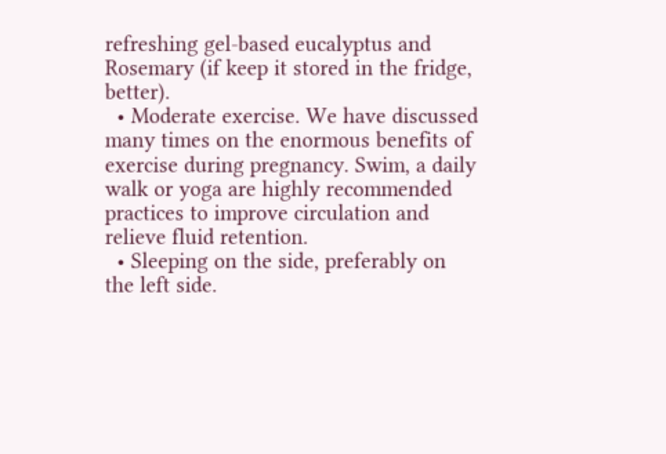refreshing gel-based eucalyptus and Rosemary (if keep it stored in the fridge, better).
  • Moderate exercise. We have discussed many times on the enormous benefits of exercise during pregnancy. Swim, a daily walk or yoga are highly recommended practices to improve circulation and relieve fluid retention.
  • Sleeping on the side, preferably on the left side.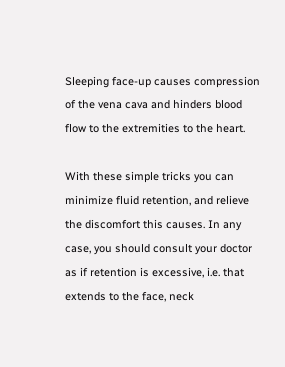Sleeping face-up causes compression of the vena cava and hinders blood flow to the extremities to the heart.

With these simple tricks you can minimize fluid retention, and relieve the discomfort this causes. In any case, you should consult your doctor as if retention is excessive, i.e. that extends to the face, neck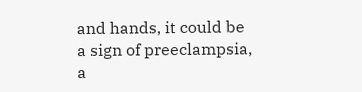and hands, it could be a sign of preeclampsia, a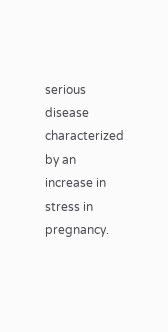serious disease characterized by an increase in stress in pregnancy.